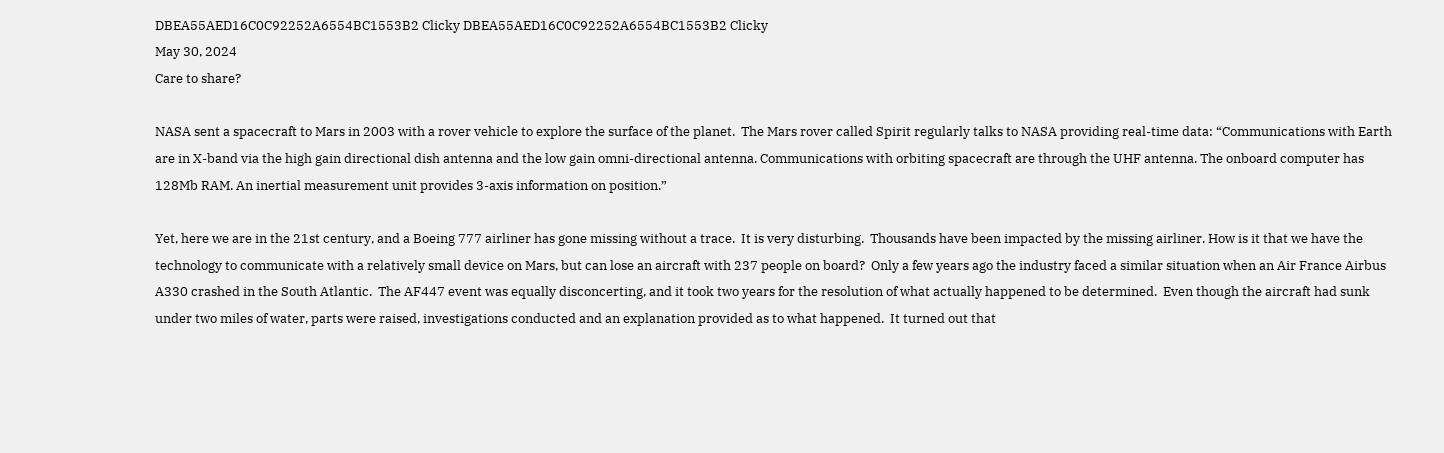DBEA55AED16C0C92252A6554BC1553B2 Clicky DBEA55AED16C0C92252A6554BC1553B2 Clicky
May 30, 2024
Care to share?

NASA sent a spacecraft to Mars in 2003 with a rover vehicle to explore the surface of the planet.  The Mars rover called Spirit regularly talks to NASA providing real-time data: “Communications with Earth are in X-band via the high gain directional dish antenna and the low gain omni-directional antenna. Communications with orbiting spacecraft are through the UHF antenna. The onboard computer has 128Mb RAM. An inertial measurement unit provides 3-axis information on position.”

Yet, here we are in the 21st century, and a Boeing 777 airliner has gone missing without a trace.  It is very disturbing.  Thousands have been impacted by the missing airliner. How is it that we have the technology to communicate with a relatively small device on Mars, but can lose an aircraft with 237 people on board?  Only a few years ago the industry faced a similar situation when an Air France Airbus A330 crashed in the South Atlantic.  The AF447 event was equally disconcerting, and it took two years for the resolution of what actually happened to be determined.  Even though the aircraft had sunk under two miles of water, parts were raised, investigations conducted and an explanation provided as to what happened.  It turned out that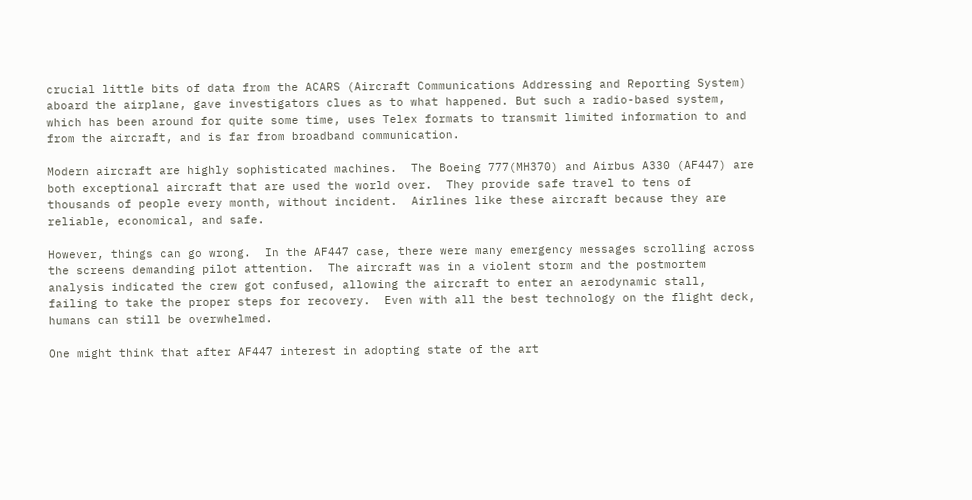crucial little bits of data from the ACARS (Aircraft Communications Addressing and Reporting System) aboard the airplane, gave investigators clues as to what happened. But such a radio-based system, which has been around for quite some time, uses Telex formats to transmit limited information to and from the aircraft, and is far from broadband communication.

Modern aircraft are highly sophisticated machines.  The Boeing 777(MH370) and Airbus A330 (AF447) are both exceptional aircraft that are used the world over.  They provide safe travel to tens of thousands of people every month, without incident.  Airlines like these aircraft because they are reliable, economical, and safe.

However, things can go wrong.  In the AF447 case, there were many emergency messages scrolling across the screens demanding pilot attention.  The aircraft was in a violent storm and the postmortem analysis indicated the crew got confused, allowing the aircraft to enter an aerodynamic stall, failing to take the proper steps for recovery.  Even with all the best technology on the flight deck, humans can still be overwhelmed.

One might think that after AF447 interest in adopting state of the art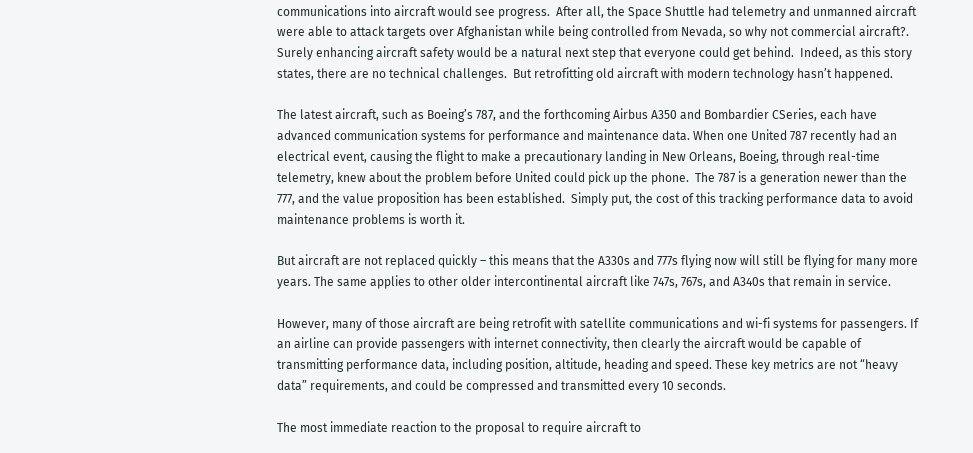communications into aircraft would see progress.  After all, the Space Shuttle had telemetry and unmanned aircraft were able to attack targets over Afghanistan while being controlled from Nevada, so why not commercial aircraft?.  Surely enhancing aircraft safety would be a natural next step that everyone could get behind.  Indeed, as this story states, there are no technical challenges.  But retrofitting old aircraft with modern technology hasn’t happened.

The latest aircraft, such as Boeing’s 787, and the forthcoming Airbus A350 and Bombardier CSeries, each have advanced communication systems for performance and maintenance data. When one United 787 recently had an electrical event, causing the flight to make a precautionary landing in New Orleans, Boeing, through real-time telemetry, knew about the problem before United could pick up the phone.  The 787 is a generation newer than the 777, and the value proposition has been established.  Simply put, the cost of this tracking performance data to avoid maintenance problems is worth it.

But aircraft are not replaced quickly – this means that the A330s and 777s flying now will still be flying for many more years. The same applies to other older intercontinental aircraft like 747s, 767s, and A340s that remain in service.

However, many of those aircraft are being retrofit with satellite communications and wi-fi systems for passengers. If an airline can provide passengers with internet connectivity, then clearly the aircraft would be capable of transmitting performance data, including position, altitude, heading and speed. These key metrics are not “heavy data” requirements, and could be compressed and transmitted every 10 seconds.

The most immediate reaction to the proposal to require aircraft to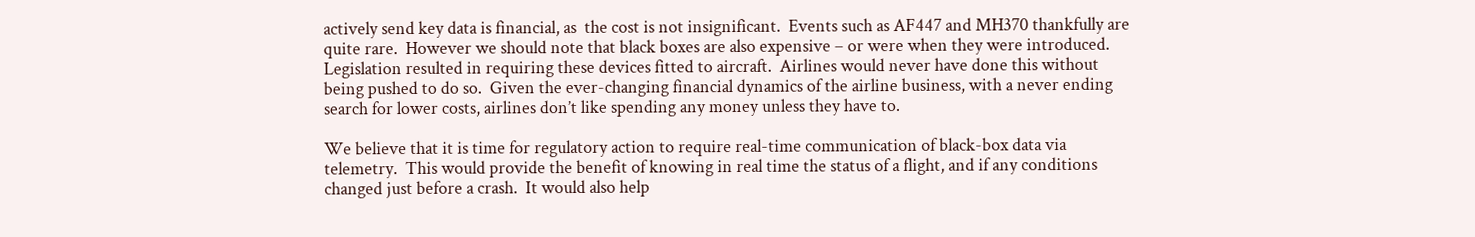actively send key data is financial, as  the cost is not insignificant.  Events such as AF447 and MH370 thankfully are quite rare.  However we should note that black boxes are also expensive – or were when they were introduced.  Legislation resulted in requiring these devices fitted to aircraft.  Airlines would never have done this without being pushed to do so.  Given the ever-changing financial dynamics of the airline business, with a never ending search for lower costs, airlines don’t like spending any money unless they have to.

We believe that it is time for regulatory action to require real-time communication of black-box data via telemetry.  This would provide the benefit of knowing in real time the status of a flight, and if any conditions changed just before a crash.  It would also help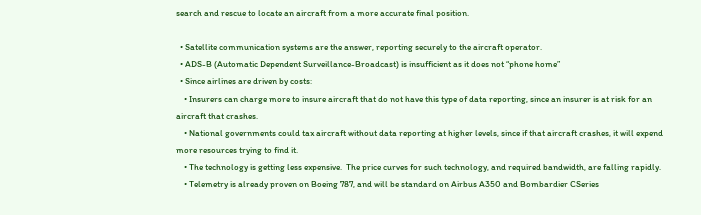search and rescue to locate an aircraft from a more accurate final position.

  • Satellite communication systems are the answer, reporting securely to the aircraft operator.
  • ADS-B (Automatic Dependent Surveillance-Broadcast) is insufficient as it does not “phone home”
  • Since airlines are driven by costs:
    • Insurers can charge more to insure aircraft that do not have this type of data reporting, since an insurer is at risk for an aircraft that crashes.
    • National governments could tax aircraft without data reporting at higher levels, since if that aircraft crashes, it will expend more resources trying to find it.
    • The technology is getting less expensive.  The price curves for such technology, and required bandwidth, are falling rapidly.
    • Telemetry is already proven on Boeing 787, and will be standard on Airbus A350 and Bombardier CSeries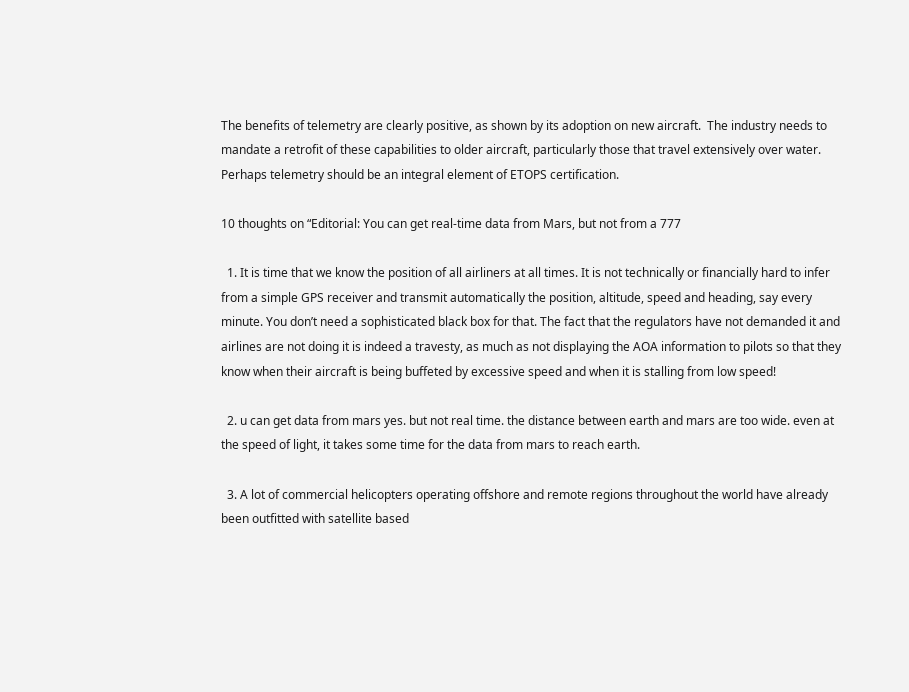The benefits of telemetry are clearly positive, as shown by its adoption on new aircraft.  The industry needs to mandate a retrofit of these capabilities to older aircraft, particularly those that travel extensively over water.  Perhaps telemetry should be an integral element of ETOPS certification.

10 thoughts on “Editorial: You can get real-time data from Mars, but not from a 777

  1. It is time that we know the position of all airliners at all times. It is not technically or financially hard to infer from a simple GPS receiver and transmit automatically the position, altitude, speed and heading, say every minute. You don’t need a sophisticated black box for that. The fact that the regulators have not demanded it and airlines are not doing it is indeed a travesty, as much as not displaying the AOA information to pilots so that they know when their aircraft is being buffeted by excessive speed and when it is stalling from low speed!

  2. u can get data from mars yes. but not real time. the distance between earth and mars are too wide. even at the speed of light, it takes some time for the data from mars to reach earth.

  3. A lot of commercial helicopters operating offshore and remote regions throughout the world have already been outfitted with satellite based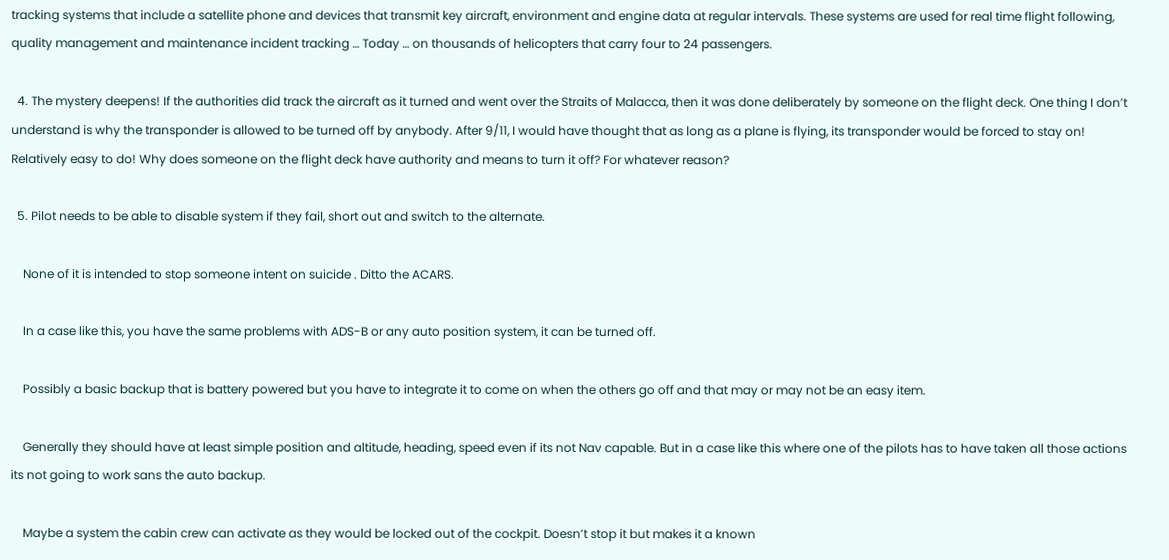tracking systems that include a satellite phone and devices that transmit key aircraft, environment and engine data at regular intervals. These systems are used for real time flight following, quality management and maintenance incident tracking … Today … on thousands of helicopters that carry four to 24 passengers.

  4. The mystery deepens! If the authorities did track the aircraft as it turned and went over the Straits of Malacca, then it was done deliberately by someone on the flight deck. One thing I don’t understand is why the transponder is allowed to be turned off by anybody. After 9/11, I would have thought that as long as a plane is flying, its transponder would be forced to stay on! Relatively easy to do! Why does someone on the flight deck have authority and means to turn it off? For whatever reason?

  5. Pilot needs to be able to disable system if they fail, short out and switch to the alternate.

    None of it is intended to stop someone intent on suicide . Ditto the ACARS.

    In a case like this, you have the same problems with ADS-B or any auto position system, it can be turned off.

    Possibly a basic backup that is battery powered but you have to integrate it to come on when the others go off and that may or may not be an easy item.

    Generally they should have at least simple position and altitude, heading, speed even if its not Nav capable. But in a case like this where one of the pilots has to have taken all those actions its not going to work sans the auto backup.

    Maybe a system the cabin crew can activate as they would be locked out of the cockpit. Doesn’t stop it but makes it a known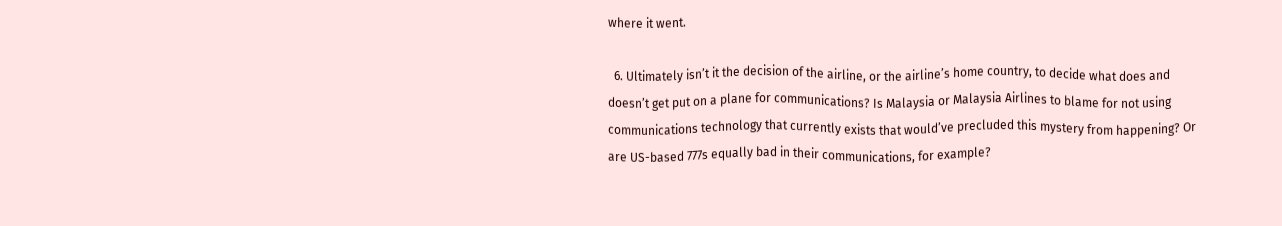where it went.

  6. Ultimately isn’t it the decision of the airline, or the airline’s home country, to decide what does and doesn’t get put on a plane for communications? Is Malaysia or Malaysia Airlines to blame for not using communications technology that currently exists that would’ve precluded this mystery from happening? Or are US-based 777s equally bad in their communications, for example?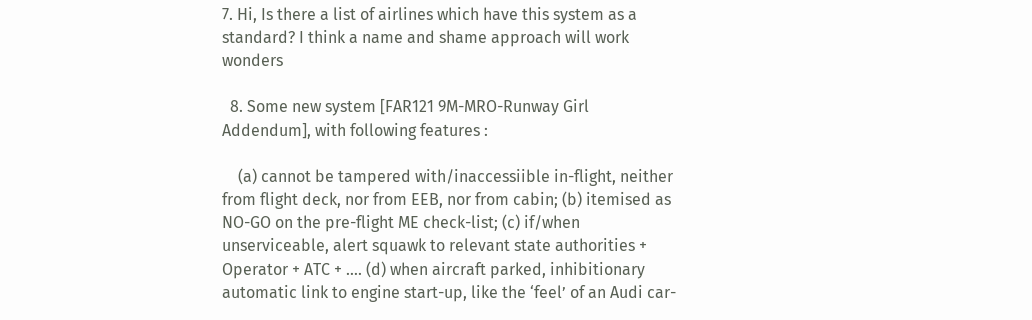7. Hi, Is there a list of airlines which have this system as a standard? I think a name and shame approach will work wonders

  8. Some new system [FAR121 9M-MRO-Runway Girl Addendum], with following features :

    (a) cannot be tampered with/inaccessiible in-flight, neither from flight deck, nor from EEB, nor from cabin; (b) itemised as NO-GO on the pre-flight ME check-list; (c) if/when unserviceable, alert squawk to relevant state authorities + Operator + ATC + …. (d) when aircraft parked, inhibitionary automatic link to engine start-up, like the ‘feel’ of an Audi car-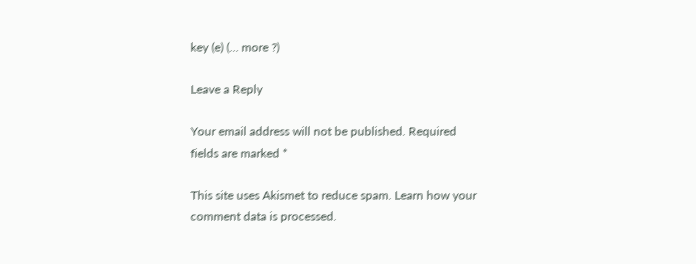key (e) (… more ?)

Leave a Reply

Your email address will not be published. Required fields are marked *

This site uses Akismet to reduce spam. Learn how your comment data is processed.